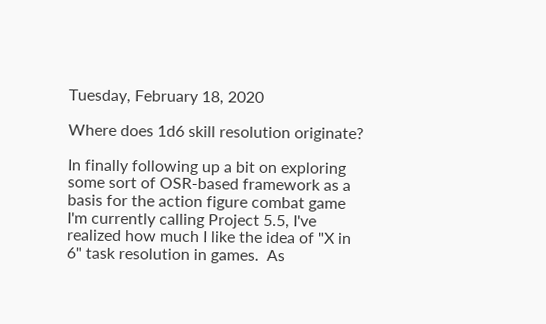Tuesday, February 18, 2020

Where does 1d6 skill resolution originate?

In finally following up a bit on exploring some sort of OSR-based framework as a basis for the action figure combat game I'm currently calling Project 5.5, I've realized how much I like the idea of "X in 6" task resolution in games.  As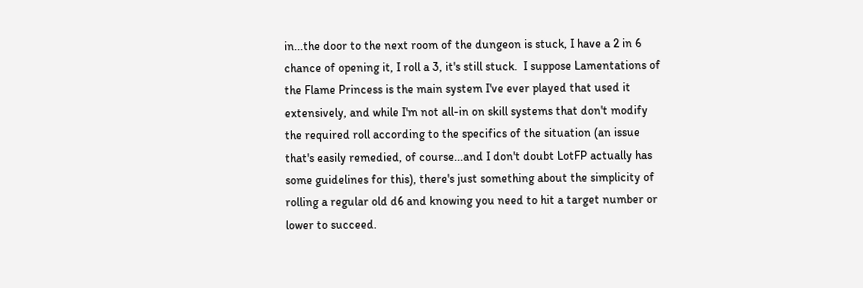in...the door to the next room of the dungeon is stuck, I have a 2 in 6 chance of opening it, I roll a 3, it's still stuck.  I suppose Lamentations of the Flame Princess is the main system I've ever played that used it extensively, and while I'm not all-in on skill systems that don't modify the required roll according to the specifics of the situation (an issue that's easily remedied, of course...and I don't doubt LotFP actually has some guidelines for this), there's just something about the simplicity of rolling a regular old d6 and knowing you need to hit a target number or lower to succeed.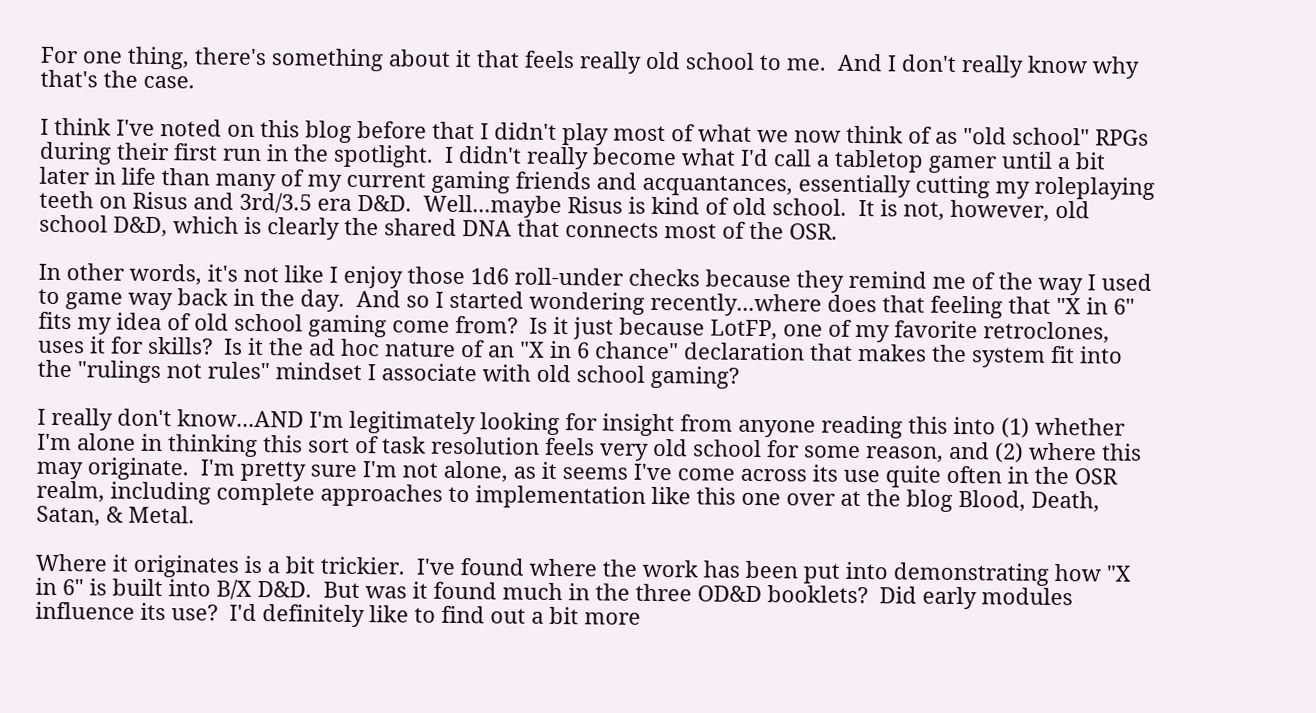For one thing, there's something about it that feels really old school to me.  And I don't really know why that's the case.

I think I've noted on this blog before that I didn't play most of what we now think of as "old school" RPGs during their first run in the spotlight.  I didn't really become what I'd call a tabletop gamer until a bit later in life than many of my current gaming friends and acquantances, essentially cutting my roleplaying teeth on Risus and 3rd/3.5 era D&D.  Well...maybe Risus is kind of old school.  It is not, however, old school D&D, which is clearly the shared DNA that connects most of the OSR.

In other words, it's not like I enjoy those 1d6 roll-under checks because they remind me of the way I used to game way back in the day.  And so I started wondering recently...where does that feeling that "X in 6" fits my idea of old school gaming come from?  Is it just because LotFP, one of my favorite retroclones, uses it for skills?  Is it the ad hoc nature of an "X in 6 chance" declaration that makes the system fit into the "rulings not rules" mindset I associate with old school gaming?

I really don't know...AND I'm legitimately looking for insight from anyone reading this into (1) whether I'm alone in thinking this sort of task resolution feels very old school for some reason, and (2) where this may originate.  I'm pretty sure I'm not alone, as it seems I've come across its use quite often in the OSR realm, including complete approaches to implementation like this one over at the blog Blood, Death, Satan, & Metal.

Where it originates is a bit trickier.  I've found where the work has been put into demonstrating how "X in 6" is built into B/X D&D.  But was it found much in the three OD&D booklets?  Did early modules influence its use?  I'd definitely like to find out a bit more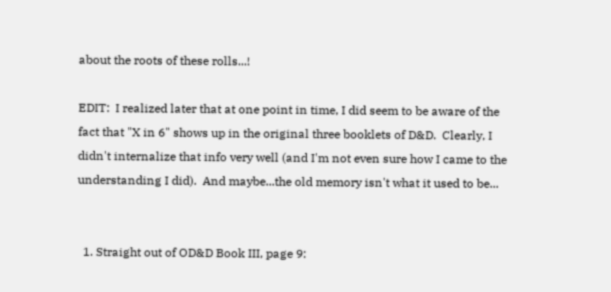about the roots of these rolls...!

EDIT:  I realized later that at one point in time, I did seem to be aware of the fact that "X in 6" shows up in the original three booklets of D&D.  Clearly, I didn't internalize that info very well (and I'm not even sure how I came to the understanding I did).  And maybe...the old memory isn't what it used to be...


  1. Straight out of OD&D Book III, page 9: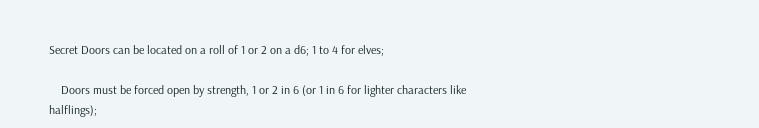Secret Doors can be located on a roll of 1 or 2 on a d6; 1 to 4 for elves;

    Doors must be forced open by strength, 1 or 2 in 6 (or 1 in 6 for lighter characters like halflings);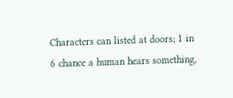Characters can listed at doors; 1 in 6 chance a human hears something,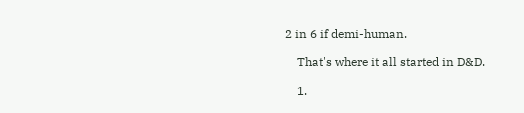2 in 6 if demi-human.

    That's where it all started in D&D.

    1.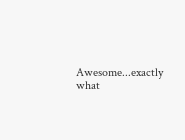Awesome...exactly what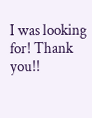I was looking for! Thank you!!